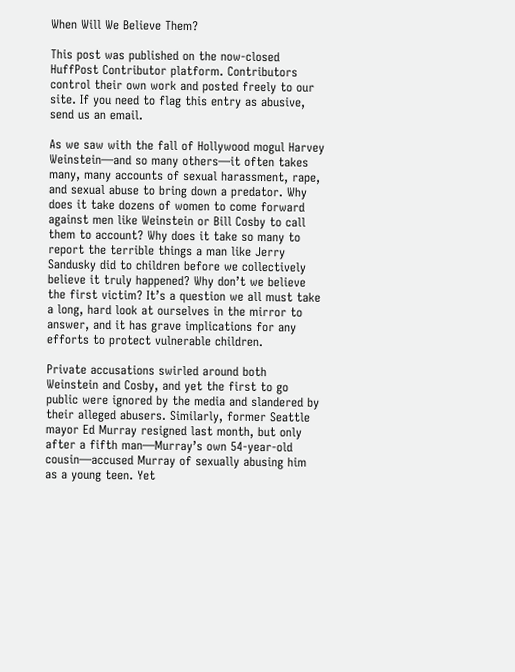When Will We Believe Them?

This post was published on the now-closed HuffPost Contributor platform. Contributors control their own work and posted freely to our site. If you need to flag this entry as abusive, send us an email.

As we saw with the fall of Hollywood mogul Harvey Weinstein—and so many others—it often takes many, many accounts of sexual harassment, rape, and sexual abuse to bring down a predator. Why does it take dozens of women to come forward against men like Weinstein or Bill Cosby to call them to account? Why does it take so many to report the terrible things a man like Jerry Sandusky did to children before we collectively believe it truly happened? Why don’t we believe the first victim? It’s a question we all must take a long, hard look at ourselves in the mirror to answer, and it has grave implications for any efforts to protect vulnerable children.

Private accusations swirled around both Weinstein and Cosby, and yet the first to go public were ignored by the media and slandered by their alleged abusers. Similarly, former Seattle mayor Ed Murray resigned last month, but only after a fifth man—Murray’s own 54-year-old cousin—accused Murray of sexually abusing him as a young teen. Yet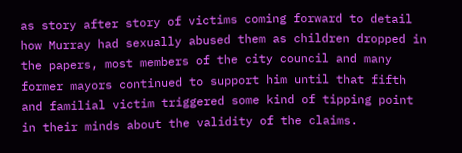as story after story of victims coming forward to detail how Murray had sexually abused them as children dropped in the papers, most members of the city council and many former mayors continued to support him until that fifth and familial victim triggered some kind of tipping point in their minds about the validity of the claims.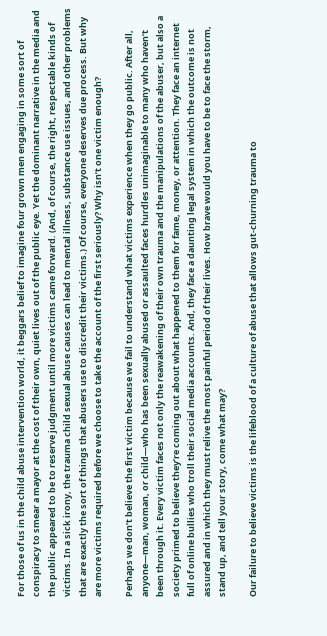For those of us in the child abuse intervention world, it beggars belief to imagine four grown men engaging in some sort of conspiracy to smear a mayor at the cost of their own, quiet lives out of the public eye. Yet the dominant narrative in the media and the public appeared to be to reserve judgment until more victims came forward. (And, of course, the right, respectable kinds of victims. In a sick irony, the trauma child sexual abuse causes can lead to mental illness, substance use issues, and other problems that are exactly the sort of things that abusers use to discredit their victims.) Of course, everyone deserves due process. But why are more victims required before we choose to take the account of the first seriously? Why isn’t one victim enough?

Perhaps we don’t believe the first victim because we fail to understand what victims experience when they go public. After all, anyone—man, woman, or child—who has been sexually abused or assaulted faces hurdles unimaginable to many who haven’t been through it. Every victim faces not only the reawakening of their own trauma and the manipulations of the abuser, but also a society primed to believe they’re coming out about what happened to them for fame, money, or attention. They face an internet full of online bullies who troll their social media accounts. And, they face a daunting legal system in which the outcome is not assured and in which they must relive the most painful period of their lives. How brave would you have to be to face the storm, stand up, and tell your story, come what may?

Our failure to believe victims is the lifeblood of a culture of abuse that allows gut-churning trauma to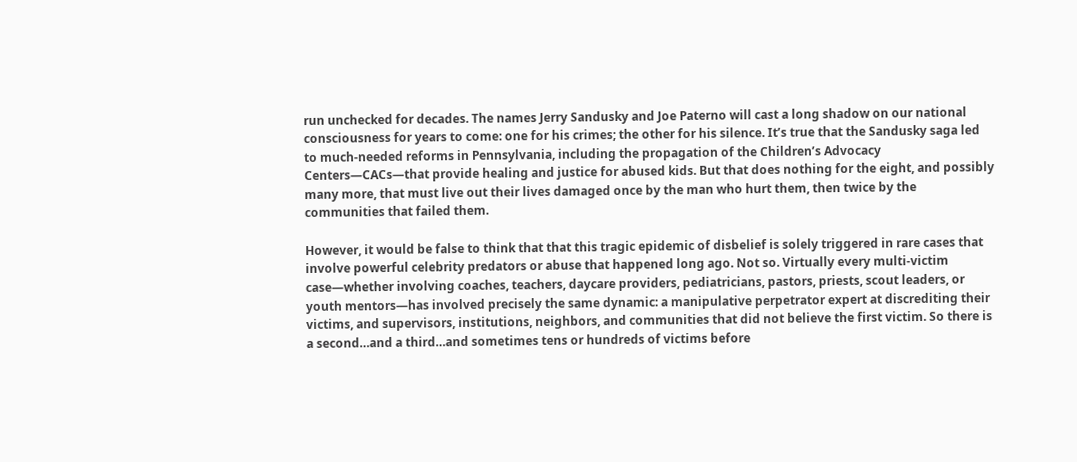run unchecked for decades. The names Jerry Sandusky and Joe Paterno will cast a long shadow on our national consciousness for years to come: one for his crimes; the other for his silence. It’s true that the Sandusky saga led to much-needed reforms in Pennsylvania, including the propagation of the Children’s Advocacy Centers—CACs—that provide healing and justice for abused kids. But that does nothing for the eight, and possibly many more, that must live out their lives damaged once by the man who hurt them, then twice by the communities that failed them.

However, it would be false to think that that this tragic epidemic of disbelief is solely triggered in rare cases that involve powerful celebrity predators or abuse that happened long ago. Not so. Virtually every multi-victim case—whether involving coaches, teachers, daycare providers, pediatricians, pastors, priests, scout leaders, or youth mentors—has involved precisely the same dynamic: a manipulative perpetrator expert at discrediting their victims, and supervisors, institutions, neighbors, and communities that did not believe the first victim. So there is a second…and a third…and sometimes tens or hundreds of victims before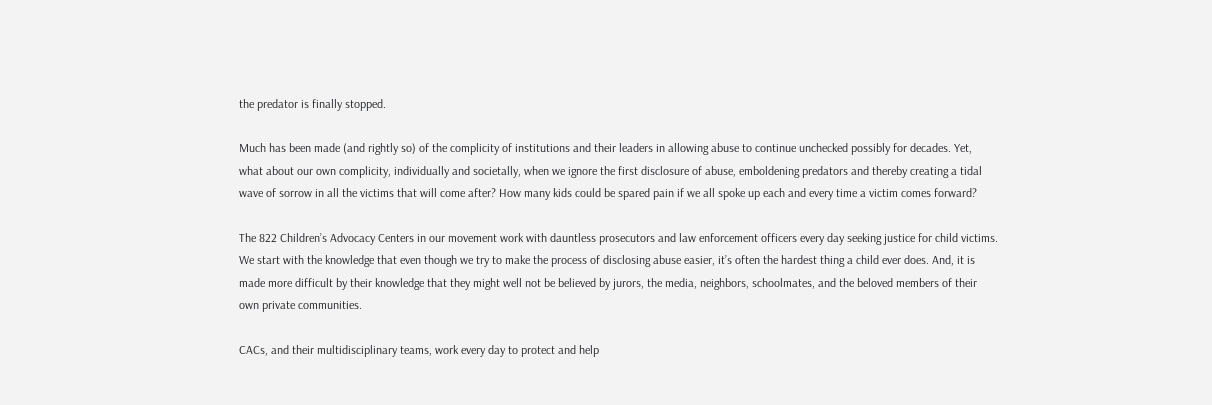the predator is finally stopped.

Much has been made (and rightly so) of the complicity of institutions and their leaders in allowing abuse to continue unchecked possibly for decades. Yet, what about our own complicity, individually and societally, when we ignore the first disclosure of abuse, emboldening predators and thereby creating a tidal wave of sorrow in all the victims that will come after? How many kids could be spared pain if we all spoke up each and every time a victim comes forward?

The 822 Children’s Advocacy Centers in our movement work with dauntless prosecutors and law enforcement officers every day seeking justice for child victims. We start with the knowledge that even though we try to make the process of disclosing abuse easier, it’s often the hardest thing a child ever does. And, it is made more difficult by their knowledge that they might well not be believed by jurors, the media, neighbors, schoolmates, and the beloved members of their own private communities.

CACs, and their multidisciplinary teams, work every day to protect and help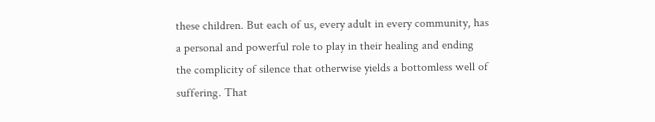these children. But each of us, every adult in every community, has a personal and powerful role to play in their healing and ending the complicity of silence that otherwise yields a bottomless well of suffering. That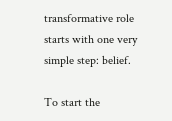transformative role starts with one very simple step: belief.

To start the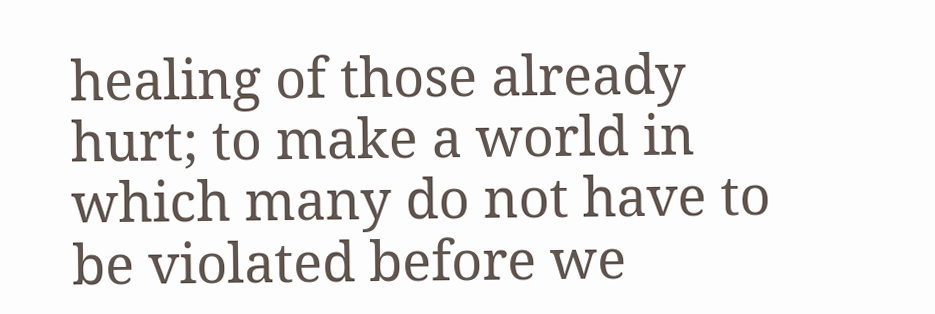healing of those already hurt; to make a world in which many do not have to be violated before we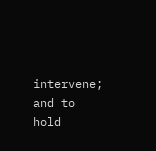intervene; and to hold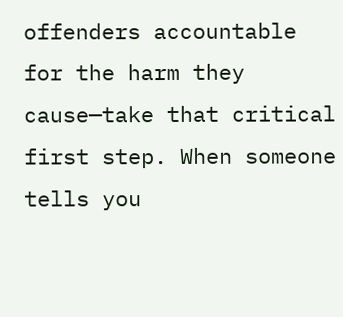offenders accountable for the harm they cause—take that critical first step. When someone tells you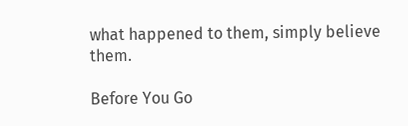what happened to them, simply believe them.

Before You Go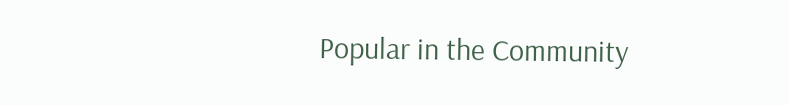Popular in the Community